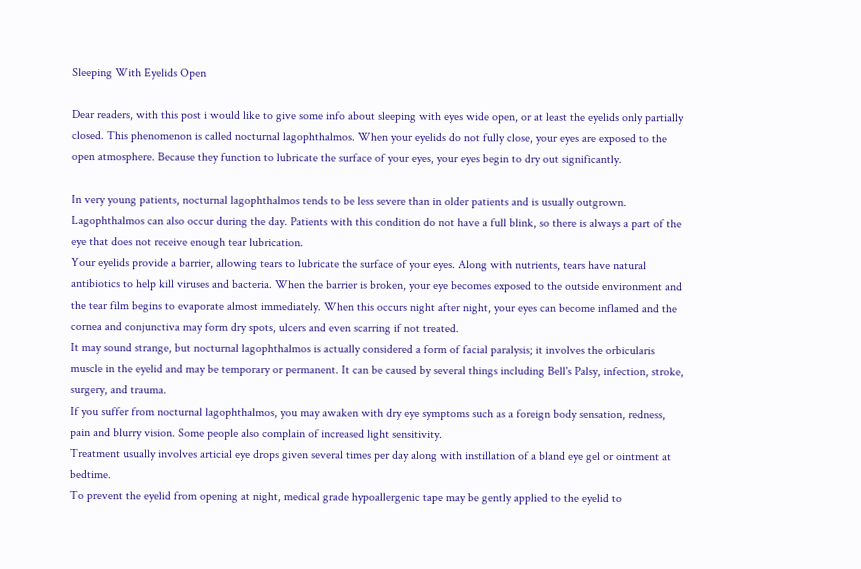Sleeping With Eyelids Open

Dear readers, with this post i would like to give some info about sleeping with eyes wide open, or at least the eyelids only partially closed. This phenomenon is called nocturnal lagophthalmos. When your eyelids do not fully close, your eyes are exposed to the open atmosphere. Because they function to lubricate the surface of your eyes, your eyes begin to dry out significantly.

In very young patients, nocturnal lagophthalmos tends to be less severe than in older patients and is usually outgrown.
Lagophthalmos can also occur during the day. Patients with this condition do not have a full blink, so there is always a part of the eye that does not receive enough tear lubrication.
Your eyelids provide a barrier, allowing tears to lubricate the surface of your eyes. Along with nutrients, tears have natural antibiotics to help kill viruses and bacteria. When the barrier is broken, your eye becomes exposed to the outside environment and the tear film begins to evaporate almost immediately. When this occurs night after night, your eyes can become inflamed and the cornea and conjunctiva may form dry spots, ulcers and even scarring if not treated.
It may sound strange, but nocturnal lagophthalmos is actually considered a form of facial paralysis; it involves the orbicularis muscle in the eyelid and may be temporary or permanent. It can be caused by several things including Bell's Palsy, infection, stroke, surgery, and trauma.
If you suffer from nocturnal lagophthalmos, you may awaken with dry eye symptoms such as a foreign body sensation, redness, pain and blurry vision. Some people also complain of increased light sensitivity.
Treatment usually involves articial eye drops given several times per day along with instillation of a bland eye gel or ointment at bedtime.
To prevent the eyelid from opening at night, medical grade hypoallergenic tape may be gently applied to the eyelid to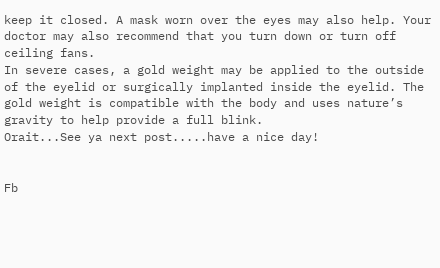keep it closed. A mask worn over the eyes may also help. Your doctor may also recommend that you turn down or turn off ceiling fans.
In severe cases, a gold weight may be applied to the outside of the eyelid or surgically implanted inside the eyelid. The gold weight is compatible with the body and uses nature’s gravity to help provide a full blink.
Orait...See ya next post.....have a nice day!


Fb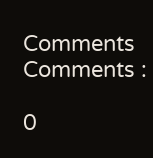Comments
Comments :

0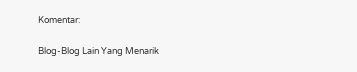Komentar:

Blog-Blog Lain Yang Menarik